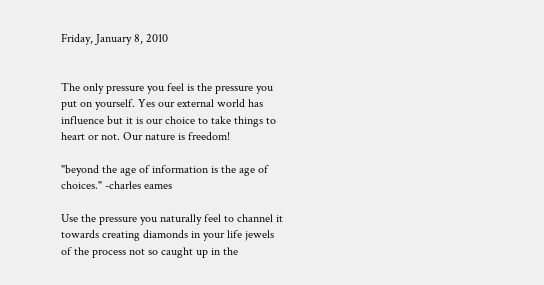Friday, January 8, 2010


The only pressure you feel is the pressure you put on yourself. Yes our external world has influence but it is our choice to take things to heart or not. Our nature is freedom!

"beyond the age of information is the age of choices." -charles eames

Use the pressure you naturally feel to channel it towards creating diamonds in your life jewels of the process not so caught up in the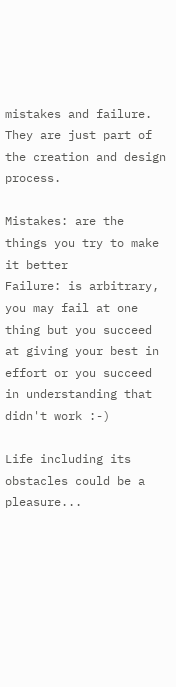mistakes and failure. They are just part of the creation and design process.

Mistakes: are the things you try to make it better
Failure: is arbitrary, you may fail at one thing but you succeed at giving your best in effort or you succeed in understanding that didn't work :-)

Life including its obstacles could be a pleasure...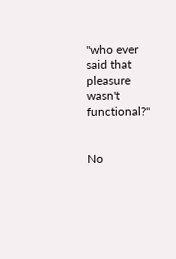"who ever said that pleasure wasn't functional?"


No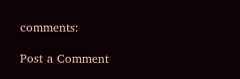comments:

Post a Comment